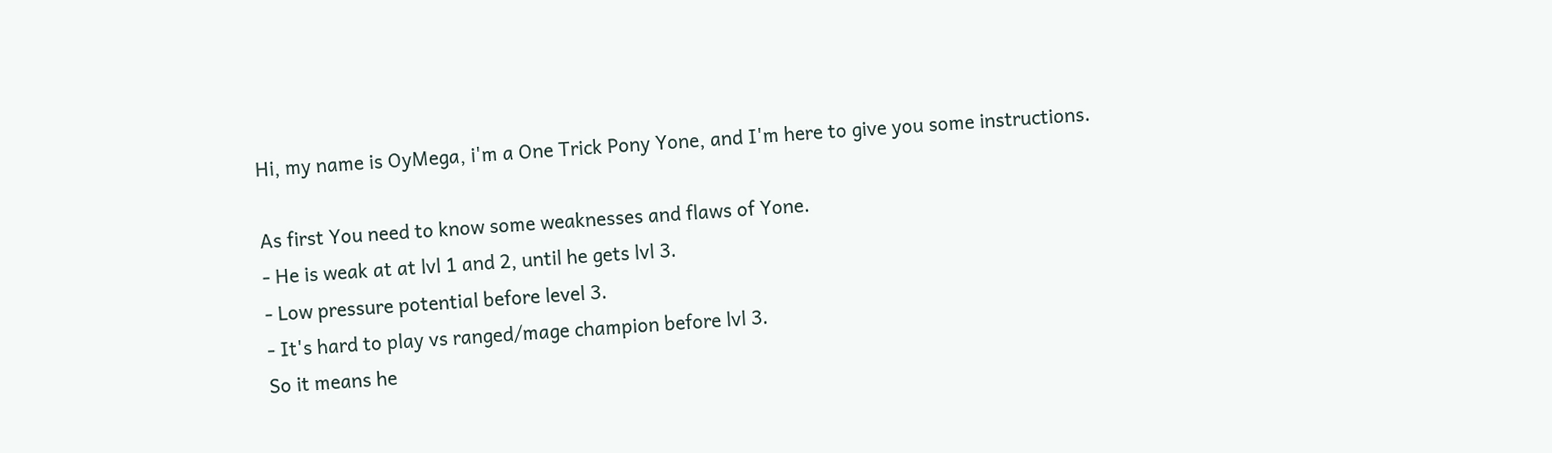Hi, my name is OyMega, i'm a One Trick Pony Yone, and I'm here to give you some instructions.

As first You need to know some weaknesses and flaws of Yone.
- He is weak at at lvl 1 and 2, until he gets lvl 3.
- Low pressure potential before level 3.
- It's hard to play vs ranged/mage champion before lvl 3.
So it means he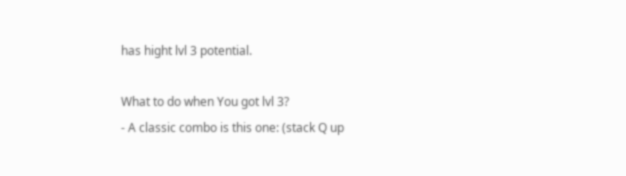has hight lvl 3 potential.

What to do when You got lvl 3?
- A classic combo is this one: (stack Q up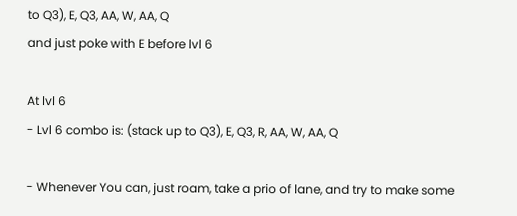to Q3), E, Q3, AA, W, AA, Q
and just poke with E before lvl 6

At lvl 6
- Lvl 6 combo is: (stack up to Q3), E, Q3, R, AA, W, AA, Q

- Whenever You can, just roam, take a prio of lane, and try to make some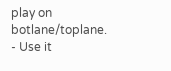play on botlane/toplane.
- Use it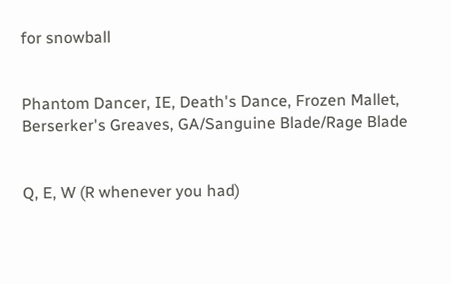for snowball


Phantom Dancer, IE, Death's Dance, Frozen Mallet, Berserker's Greaves, GA/Sanguine Blade/Rage Blade


Q, E, W (R whenever you had)